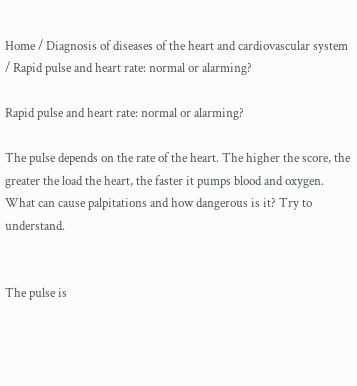Home / Diagnosis of diseases of the heart and cardiovascular system / Rapid pulse and heart rate: normal or alarming?

Rapid pulse and heart rate: normal or alarming?

The pulse depends on the rate of the heart. The higher the score, the greater the load the heart, the faster it pumps blood and oxygen. What can cause palpitations and how dangerous is it? Try to understand.


The pulse is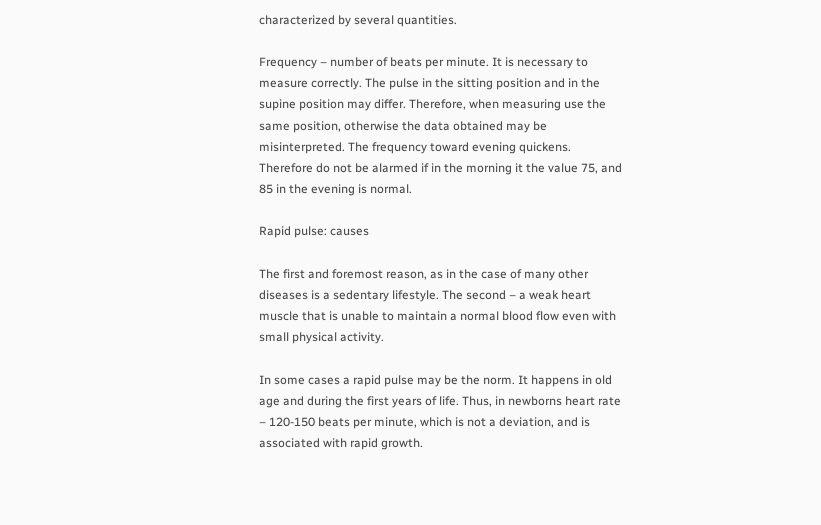characterized by several quantities.

Frequency – number of beats per minute. It is necessary to measure correctly. The pulse in the sitting position and in the supine position may differ. Therefore, when measuring use the same position, otherwise the data obtained may be misinterpreted. The frequency toward evening quickens. Therefore do not be alarmed if in the morning it the value 75, and 85 in the evening is normal.

Rapid pulse: causes

The first and foremost reason, as in the case of many other diseases is a sedentary lifestyle. The second – a weak heart muscle that is unable to maintain a normal blood flow even with small physical activity.

In some cases a rapid pulse may be the norm. It happens in old age and during the first years of life. Thus, in newborns heart rate – 120-150 beats per minute, which is not a deviation, and is associated with rapid growth.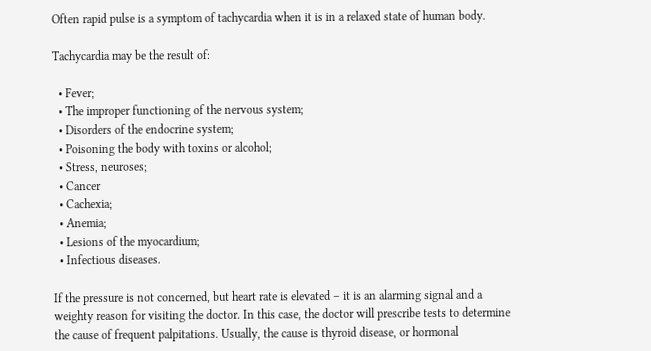Often rapid pulse is a symptom of tachycardia when it is in a relaxed state of human body.

Tachycardia may be the result of:

  • Fever;
  • The improper functioning of the nervous system;
  • Disorders of the endocrine system;
  • Poisoning the body with toxins or alcohol;
  • Stress, neuroses;
  • Cancer
  • Cachexia;
  • Anemia;
  • Lesions of the myocardium;
  • Infectious diseases.

If the pressure is not concerned, but heart rate is elevated – it is an alarming signal and a weighty reason for visiting the doctor. In this case, the doctor will prescribe tests to determine the cause of frequent palpitations. Usually, the cause is thyroid disease, or hormonal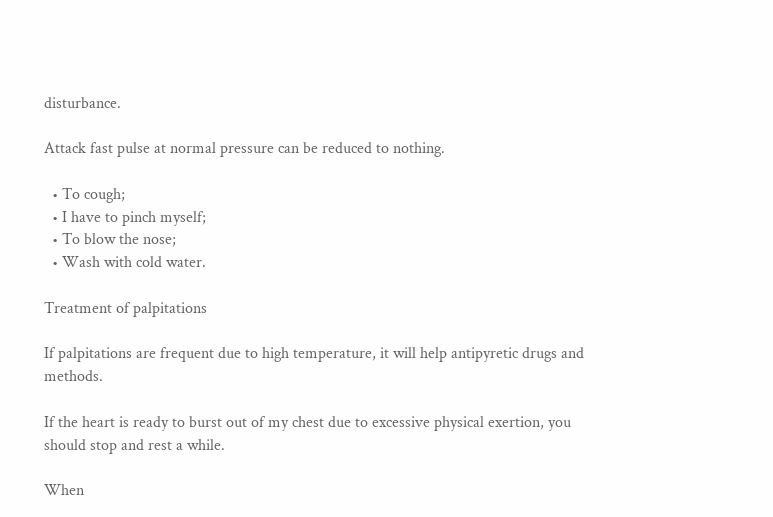disturbance.

Attack fast pulse at normal pressure can be reduced to nothing.

  • To cough;
  • I have to pinch myself;
  • To blow the nose;
  • Wash with cold water.

Treatment of palpitations

If palpitations are frequent due to high temperature, it will help antipyretic drugs and methods.

If the heart is ready to burst out of my chest due to excessive physical exertion, you should stop and rest a while.

When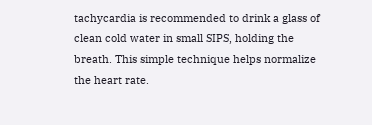tachycardia is recommended to drink a glass of clean cold water in small SIPS, holding the breath. This simple technique helps normalize the heart rate.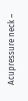Acupressure neck –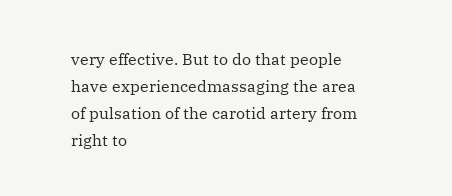very effective. But to do that people have experiencedmassaging the area of pulsation of the carotid artery from right to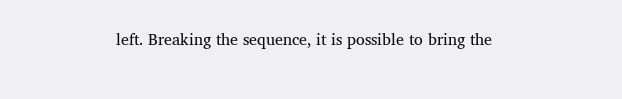left. Breaking the sequence, it is possible to bring the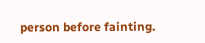person before fainting.